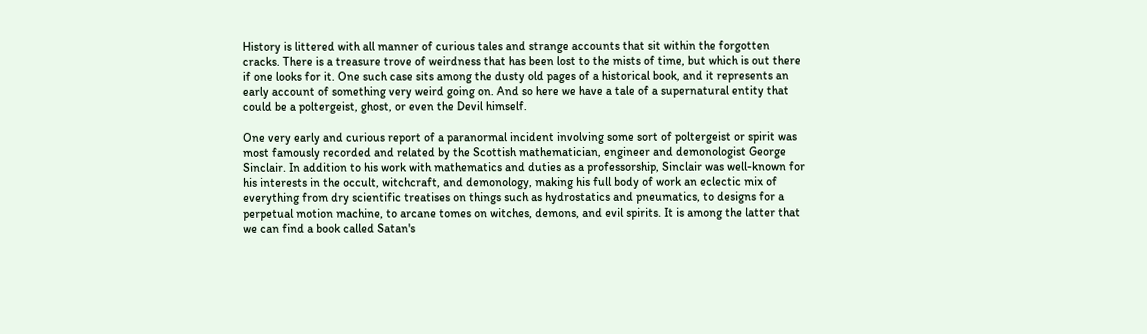History is littered with all manner of curious tales and strange accounts that sit within the forgotten cracks. There is a treasure trove of weirdness that has been lost to the mists of time, but which is out there if one looks for it. One such case sits among the dusty old pages of a historical book, and it represents an early account of something very weird going on. And so here we have a tale of a supernatural entity that could be a poltergeist, ghost, or even the Devil himself.

One very early and curious report of a paranormal incident involving some sort of poltergeist or spirit was most famously recorded and related by the Scottish mathematician, engineer and demonologist George Sinclair. In addition to his work with mathematics and duties as a professorship, Sinclair was well-known for his interests in the occult, witchcraft, and demonology, making his full body of work an eclectic mix of everything from dry scientific treatises on things such as hydrostatics and pneumatics, to designs for a perpetual motion machine, to arcane tomes on witches, demons, and evil spirits. It is among the latter that we can find a book called Satan's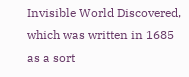Invisible World Discovered, which was written in 1685 as a sort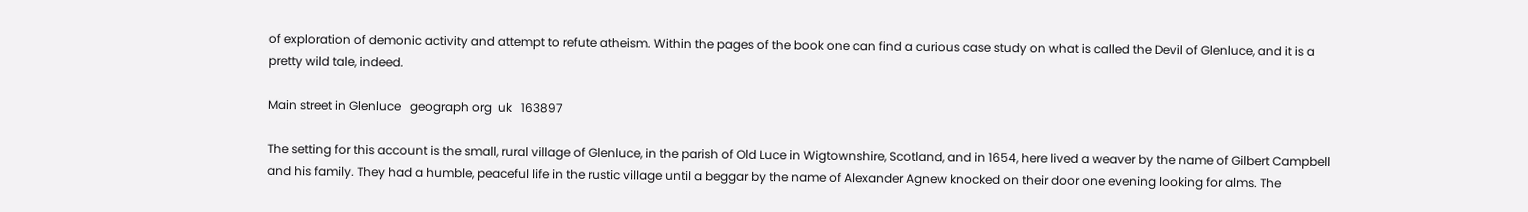of exploration of demonic activity and attempt to refute atheism. Within the pages of the book one can find a curious case study on what is called the Devil of Glenluce, and it is a pretty wild tale, indeed.

Main street in Glenluce   geograph org  uk   163897

The setting for this account is the small, rural village of Glenluce, in the parish of Old Luce in Wigtownshire, Scotland, and in 1654, here lived a weaver by the name of Gilbert Campbell and his family. They had a humble, peaceful life in the rustic village until a beggar by the name of Alexander Agnew knocked on their door one evening looking for alms. The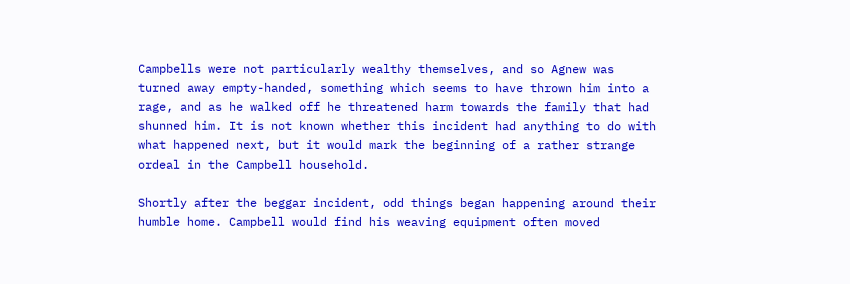Campbells were not particularly wealthy themselves, and so Agnew was turned away empty-handed, something which seems to have thrown him into a rage, and as he walked off he threatened harm towards the family that had shunned him. It is not known whether this incident had anything to do with what happened next, but it would mark the beginning of a rather strange ordeal in the Campbell household.

Shortly after the beggar incident, odd things began happening around their humble home. Campbell would find his weaving equipment often moved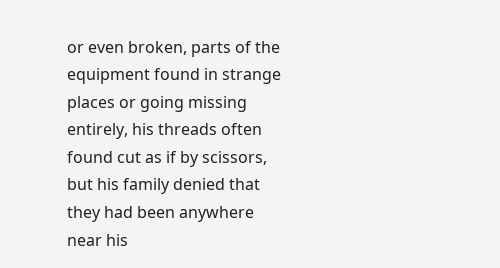or even broken, parts of the equipment found in strange places or going missing entirely, his threads often found cut as if by scissors, but his family denied that they had been anywhere near his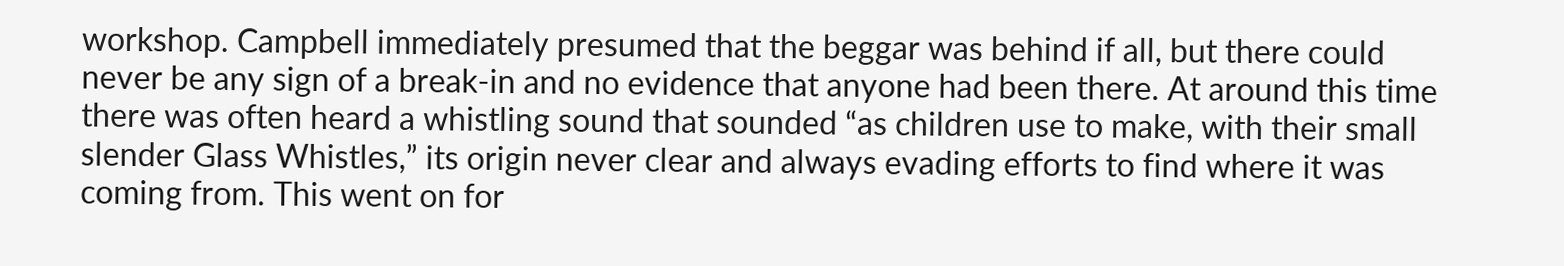workshop. Campbell immediately presumed that the beggar was behind if all, but there could never be any sign of a break-in and no evidence that anyone had been there. At around this time there was often heard a whistling sound that sounded “as children use to make, with their small slender Glass Whistles,” its origin never clear and always evading efforts to find where it was coming from. This went on for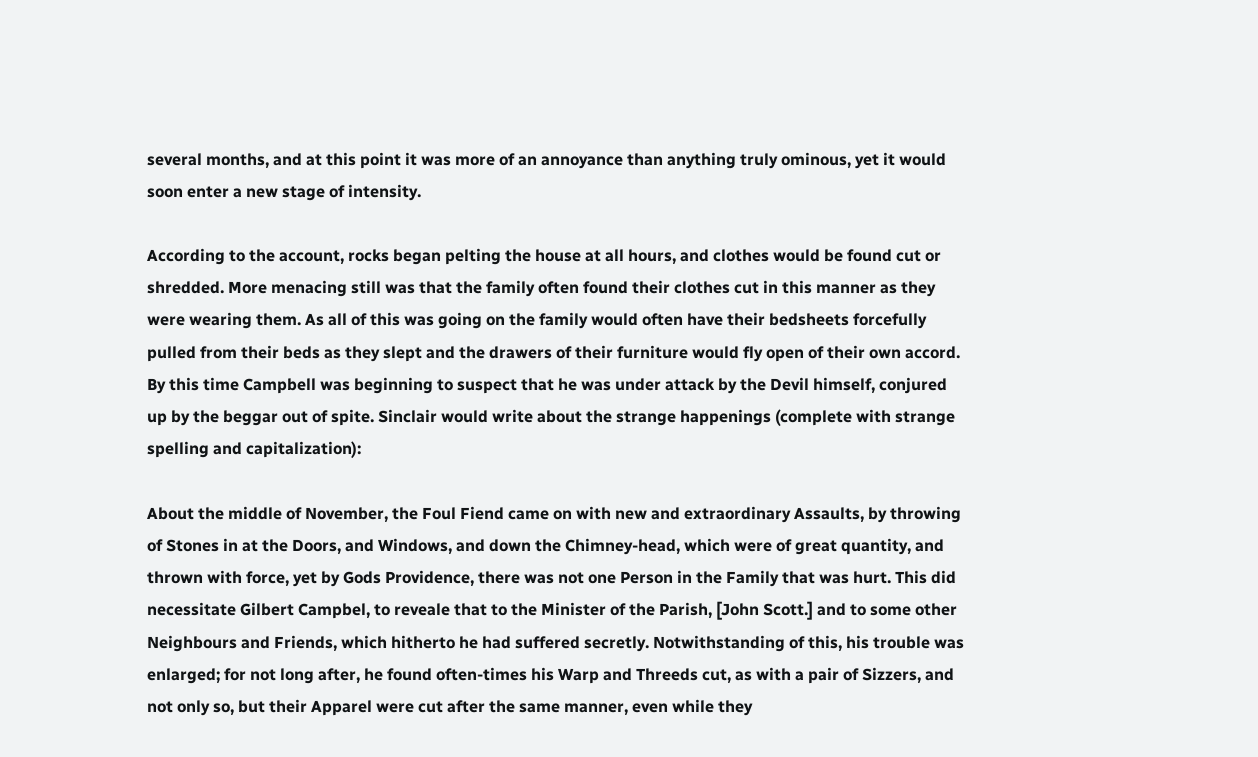several months, and at this point it was more of an annoyance than anything truly ominous, yet it would soon enter a new stage of intensity.

According to the account, rocks began pelting the house at all hours, and clothes would be found cut or shredded. More menacing still was that the family often found their clothes cut in this manner as they were wearing them. As all of this was going on the family would often have their bedsheets forcefully pulled from their beds as they slept and the drawers of their furniture would fly open of their own accord. By this time Campbell was beginning to suspect that he was under attack by the Devil himself, conjured up by the beggar out of spite. Sinclair would write about the strange happenings (complete with strange spelling and capitalization):

About the middle of November, the Foul Fiend came on with new and extraordinary Assaults, by throwing of Stones in at the Doors, and Windows, and down the Chimney-head, which were of great quantity, and thrown with force, yet by Gods Providence, there was not one Person in the Family that was hurt. This did necessitate Gilbert Campbel, to reveale that to the Minister of the Parish, [John Scott.] and to some other Neighbours and Friends, which hitherto he had suffered secretly. Notwithstanding of this, his trouble was enlarged; for not long after, he found often-times his Warp and Threeds cut, as with a pair of Sizzers, and not only so, but their Apparel were cut after the same manner, even while they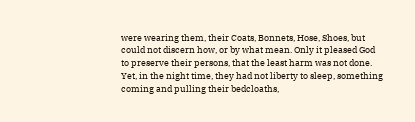were wearing them, their Coats, Bonnets, Hose, Shoes, but could not discern how, or by what mean. Only it pleased God to preserve their persons, that the least harm was not done. Yet, in the night time, they had not liberty to sleep, something coming and pulling their bedcloaths,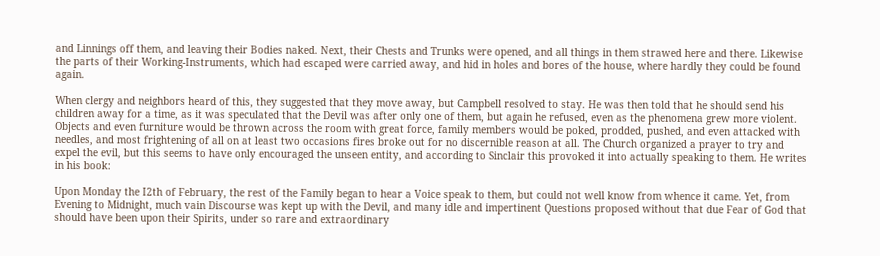and Linnings off them, and leaving their Bodies naked. Next, their Chests and Trunks were opened, and all things in them strawed here and there. Likewise the parts of their Working-Instruments, which had escaped were carried away, and hid in holes and bores of the house, where hardly they could be found again.

When clergy and neighbors heard of this, they suggested that they move away, but Campbell resolved to stay. He was then told that he should send his children away for a time, as it was speculated that the Devil was after only one of them, but again he refused, even as the phenomena grew more violent. Objects and even furniture would be thrown across the room with great force, family members would be poked, prodded, pushed, and even attacked with needles, and most frightening of all on at least two occasions fires broke out for no discernible reason at all. The Church organized a prayer to try and expel the evil, but this seems to have only encouraged the unseen entity, and according to Sinclair this provoked it into actually speaking to them. He writes in his book:

Upon Monday the I2th of February, the rest of the Family began to hear a Voice speak to them, but could not well know from whence it came. Yet, from Evening to Midnight, much vain Discourse was kept up with the Devil, and many idle and impertinent Questions proposed without that due Fear of God that should have been upon their Spirits, under so rare and extraordinary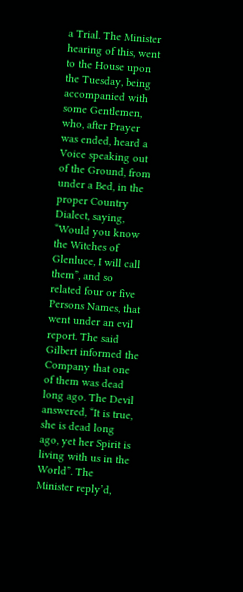a Trial. The Minister hearing of this, went to the House upon the Tuesday, being accompanied with some Gentlemen, who, after Prayer was ended, heard a Voice speaking out of the Ground, from under a Bed, in the proper Country Dialect, saying, “Would you know the Witches of Glenluce, I will call them”, and so related four or five Persons Names, that went under an evil report. The said Gilbert informed the Company that one of them was dead long ago. The Devil answered, “It is true, she is dead long ago, yet her Spirit is living with us in the World”. The Minister reply’d,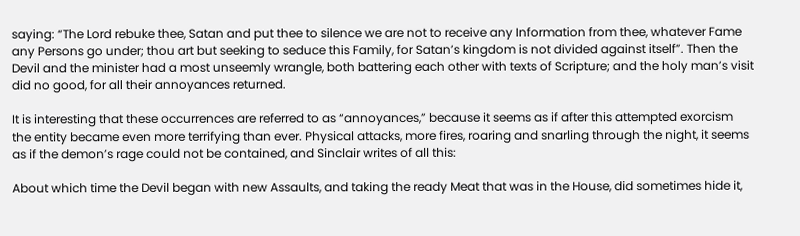saying: “The Lord rebuke thee, Satan and put thee to silence we are not to receive any Information from thee, whatever Fame any Persons go under; thou art but seeking to seduce this Family, for Satan’s kingdom is not divided against itself”. Then the Devil and the minister had a most unseemly wrangle, both battering each other with texts of Scripture; and the holy man’s visit did no good, for all their annoyances returned.

It is interesting that these occurrences are referred to as “annoyances,” because it seems as if after this attempted exorcism the entity became even more terrifying than ever. Physical attacks, more fires, roaring and snarling through the night, it seems as if the demon’s rage could not be contained, and Sinclair writes of all this:

About which time the Devil began with new Assaults, and taking the ready Meat that was in the House, did sometimes hide it,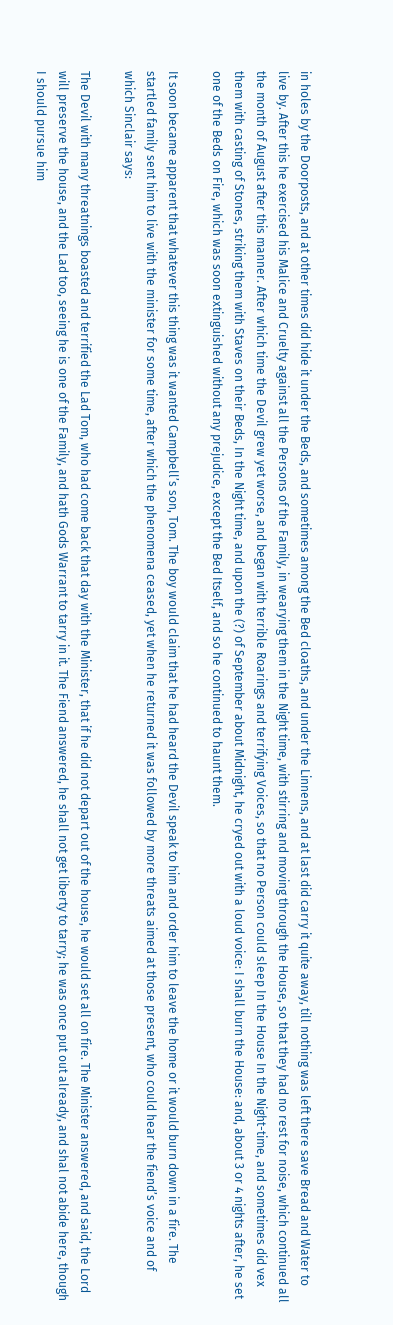in holes by the Doorposts, and at other times did hide it under the Beds, and sometimes among the Bed cloaths, and under the Linnens, and at last did carry it quite away, till nothing was left there save Bread and Water to live by. After this he exercised his Malice and Cruelty against all the Persons of the Family, in wearying them in the Night time, with stirring and moving through the House, so that they had no rest for noise, which continued all the month of August after this manner. After which time the Devil grew yet worse, and began with terrible Roarings and terrifying Voices, so that no Person could sleep In the House In the Night-time, and sometimes did vex them with casting of Stones, striking them with Staves on their Beds, In the Night time, and upon the (?) of September about Midnight, he cryed out with a loud voice: I shall burn the House: and, about 3 or 4 nights after, he set one of the Beds on Fire, which was soon extinguished without any prejudice, except the Bed Itself, and so he continued to haunt them.

It soon became apparent that whatever this thing was it wanted Campbell’s son, Tom. The boy would claim that he had heard the Devil speak to him and order him to leave the home or it would burn down in a fire. The startled family sent him to live with the minister for some time, after which the phenomena ceased, yet when he returned it was followed by more threats aimed at those present, who could hear the fiend’s voice and of which Sinclair says:

The Devil with many threatnings boasted and terrified the Lad Tom, who had come back that day with the Minister, that if he did not depart out of the house, he would set all on fire. The Minister answered, and said, the Lord will preserve the house, and the Lad too, seeing he is one of the Family, and hath Gods Warrant to tarry in it. The Fiend answered, he shall not get liberty to tarry; he was once put out already, and shal not abide here, though I should pursue him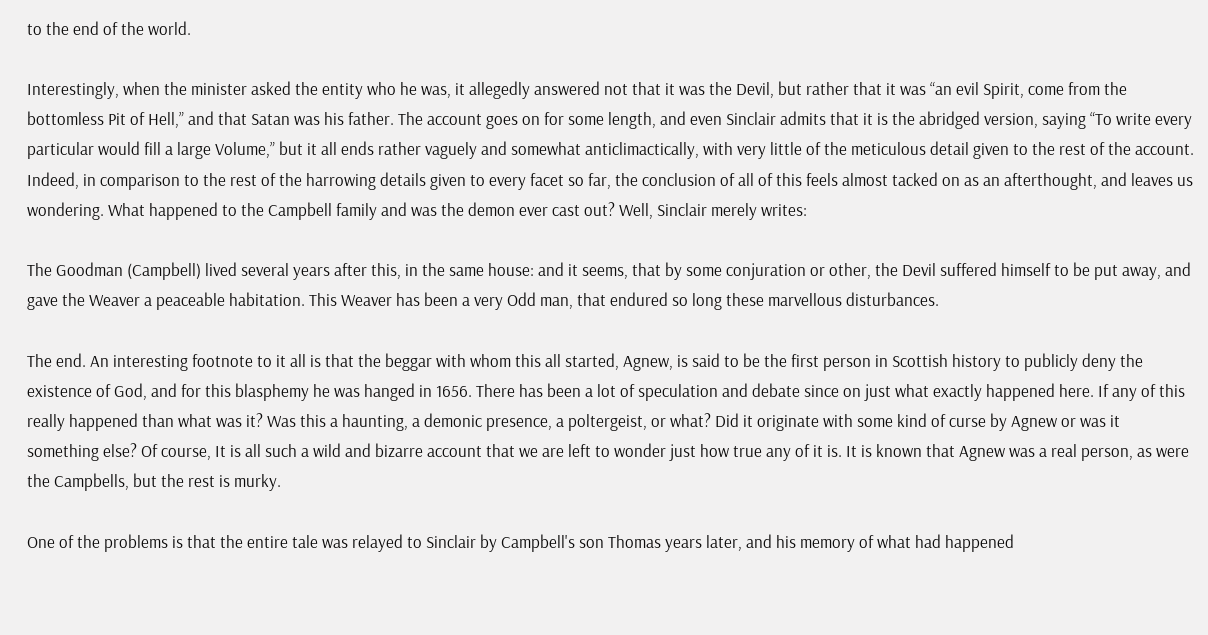to the end of the world.

Interestingly, when the minister asked the entity who he was, it allegedly answered not that it was the Devil, but rather that it was “an evil Spirit, come from the bottomless Pit of Hell,” and that Satan was his father. The account goes on for some length, and even Sinclair admits that it is the abridged version, saying “To write every particular would fill a large Volume,” but it all ends rather vaguely and somewhat anticlimactically, with very little of the meticulous detail given to the rest of the account. Indeed, in comparison to the rest of the harrowing details given to every facet so far, the conclusion of all of this feels almost tacked on as an afterthought, and leaves us wondering. What happened to the Campbell family and was the demon ever cast out? Well, Sinclair merely writes:

The Goodman (Campbell) lived several years after this, in the same house: and it seems, that by some conjuration or other, the Devil suffered himself to be put away, and gave the Weaver a peaceable habitation. This Weaver has been a very Odd man, that endured so long these marvellous disturbances.

The end. An interesting footnote to it all is that the beggar with whom this all started, Agnew, is said to be the first person in Scottish history to publicly deny the existence of God, and for this blasphemy he was hanged in 1656. There has been a lot of speculation and debate since on just what exactly happened here. If any of this really happened than what was it? Was this a haunting, a demonic presence, a poltergeist, or what? Did it originate with some kind of curse by Agnew or was it something else? Of course, It is all such a wild and bizarre account that we are left to wonder just how true any of it is. It is known that Agnew was a real person, as were the Campbells, but the rest is murky.

One of the problems is that the entire tale was relayed to Sinclair by Campbell's son Thomas years later, and his memory of what had happened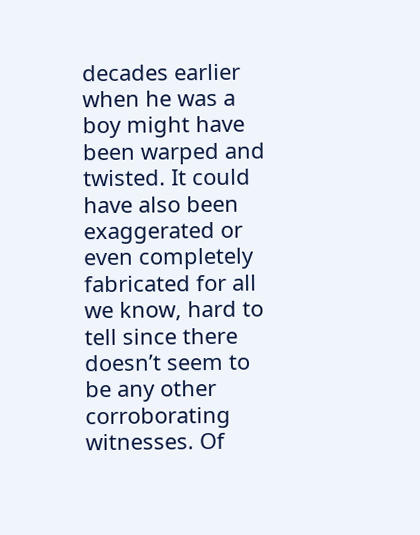decades earlier when he was a boy might have been warped and twisted. It could have also been exaggerated or even completely fabricated for all we know, hard to tell since there doesn’t seem to be any other corroborating witnesses. Of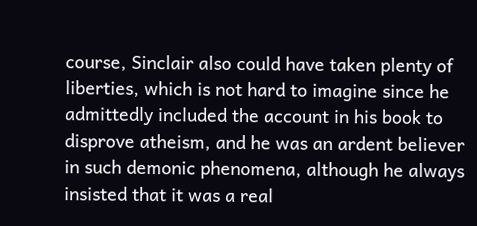course, Sinclair also could have taken plenty of liberties, which is not hard to imagine since he admittedly included the account in his book to disprove atheism, and he was an ardent believer in such demonic phenomena, although he always insisted that it was a real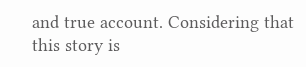and true account. Considering that this story is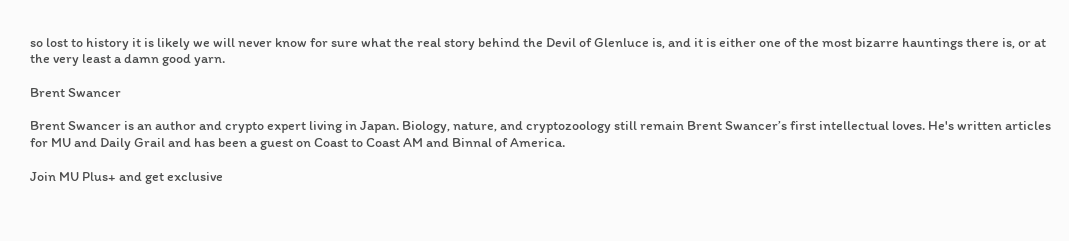so lost to history it is likely we will never know for sure what the real story behind the Devil of Glenluce is, and it is either one of the most bizarre hauntings there is, or at the very least a damn good yarn.

Brent Swancer

Brent Swancer is an author and crypto expert living in Japan. Biology, nature, and cryptozoology still remain Brent Swancer’s first intellectual loves. He's written articles for MU and Daily Grail and has been a guest on Coast to Coast AM and Binnal of America.

Join MU Plus+ and get exclusive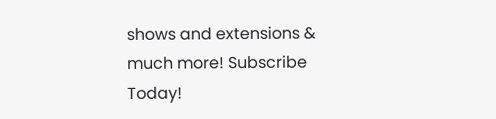shows and extensions & much more! Subscribe Today!